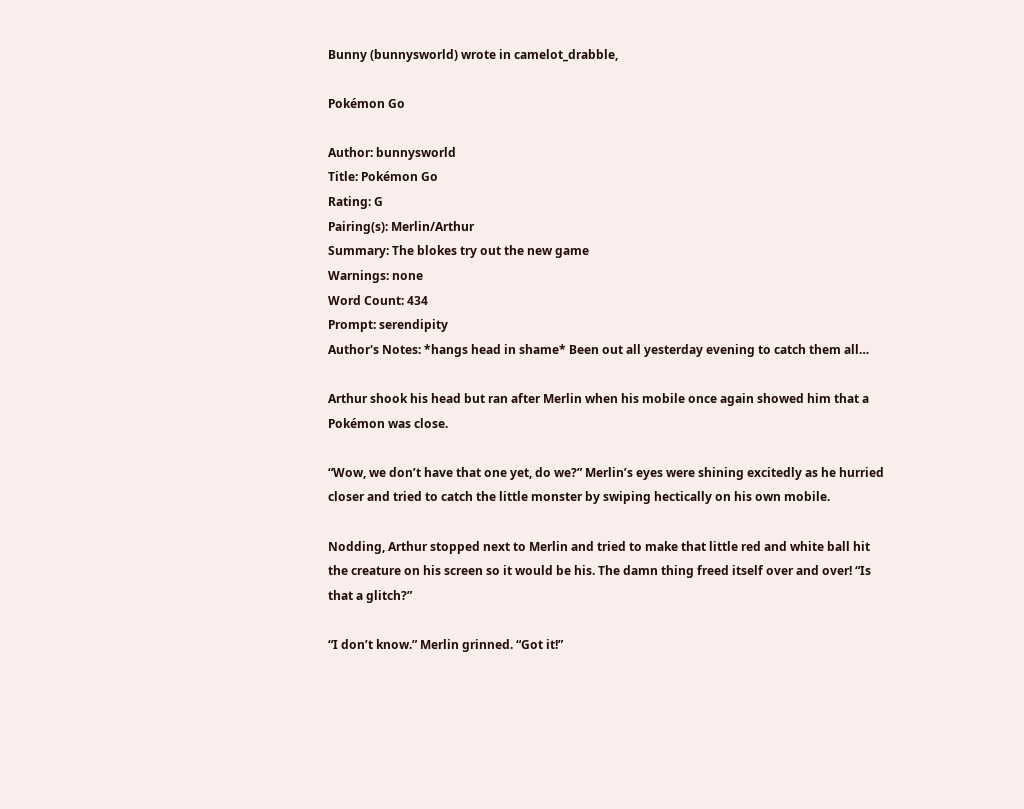Bunny (bunnysworld) wrote in camelot_drabble,

Pokémon Go

Author: bunnysworld
Title: Pokémon Go
Rating: G
Pairing(s): Merlin/Arthur
Summary: The blokes try out the new game
Warnings: none
Word Count: 434
Prompt: serendipity
Author's Notes: *hangs head in shame* Been out all yesterday evening to catch them all…

Arthur shook his head but ran after Merlin when his mobile once again showed him that a Pokémon was close.

“Wow, we don’t have that one yet, do we?” Merlin’s eyes were shining excitedly as he hurried closer and tried to catch the little monster by swiping hectically on his own mobile.

Nodding, Arthur stopped next to Merlin and tried to make that little red and white ball hit the creature on his screen so it would be his. The damn thing freed itself over and over! “Is that a glitch?”

“I don’t know.” Merlin grinned. “Got it!”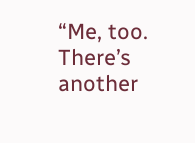“Me, too. There’s another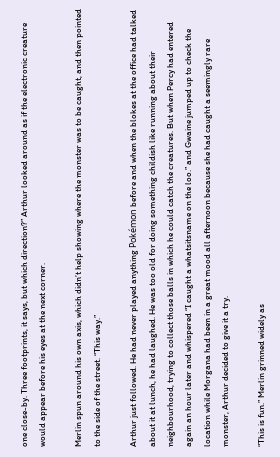one close-by. Three footprints, it says, but which direction?” Arthur looked around as if the electronic creature would appear before his eyes at the next corner.

Merlin spun around his own axis, which didn’t help showing where the monster was to be caught, and then pointed to the side of the street. “This way.”

Arthur just followed. He had never played anything Pokémon before and when the blokes at the office had talked about it at lunch, he had laughed. He was too old for doing something childish like running about their neighbourhood, trying to collect those balls in which he could catch the creatures. But when Percy had entered again an hour later and whispered “I caught a whatsitsname on the loo.” and Gwaine jumped up to check the location while Morgana had been in a great mood all afternoon because she had caught a seemingly rare monster, Arthur decided to give it a try.

“This is fun.” Merlin grinned widely as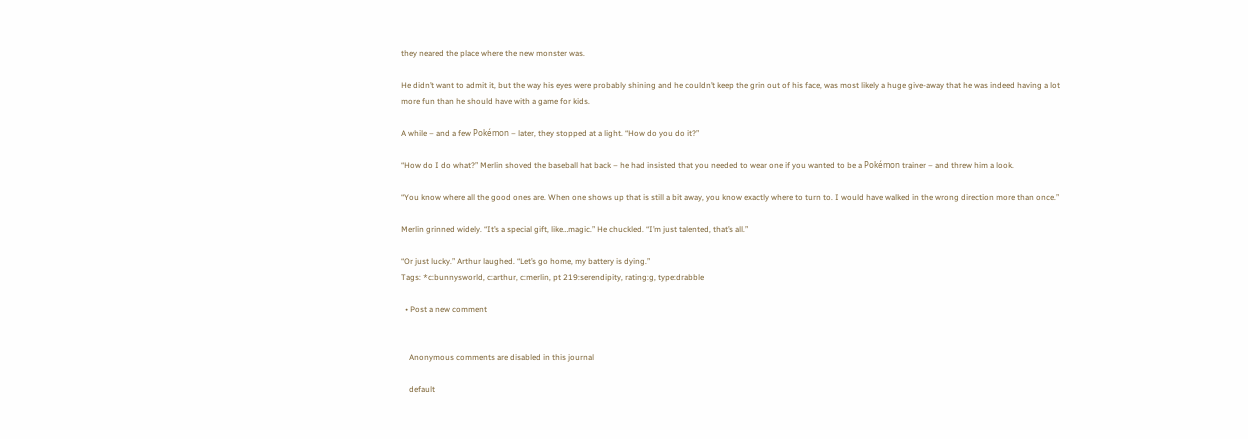they neared the place where the new monster was.

He didn’t want to admit it, but the way his eyes were probably shining and he couldn’t keep the grin out of his face, was most likely a huge give-away that he was indeed having a lot more fun than he should have with a game for kids.

A while – and a few Pokémon – later, they stopped at a light. “How do you do it?”

“How do I do what?” Merlin shoved the baseball hat back – he had insisted that you needed to wear one if you wanted to be a Pokémon trainer – and threw him a look.

“You know where all the good ones are. When one shows up that is still a bit away, you know exactly where to turn to. I would have walked in the wrong direction more than once.”

Merlin grinned widely. “It’s a special gift, like…magic.” He chuckled. “I’m just talented, that’s all.”

“Or just lucky.” Arthur laughed. “Let’s go home, my battery is dying.”
Tags: *c:bunnysworld, c:arthur, c:merlin, pt 219:serendipity, rating:g, type:drabble

  • Post a new comment


    Anonymous comments are disabled in this journal

    default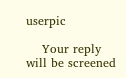userpic

    Your reply will be screened